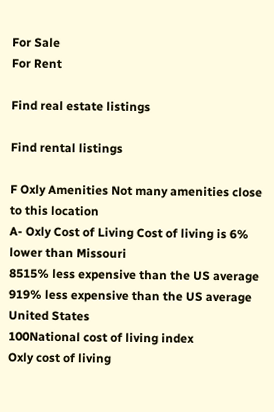For Sale
For Rent

Find real estate listings

Find rental listings

F Oxly Amenities Not many amenities close to this location
A- Oxly Cost of Living Cost of living is 6% lower than Missouri
8515% less expensive than the US average
919% less expensive than the US average
United States
100National cost of living index
Oxly cost of living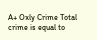A+ Oxly Crime Total crime is equal to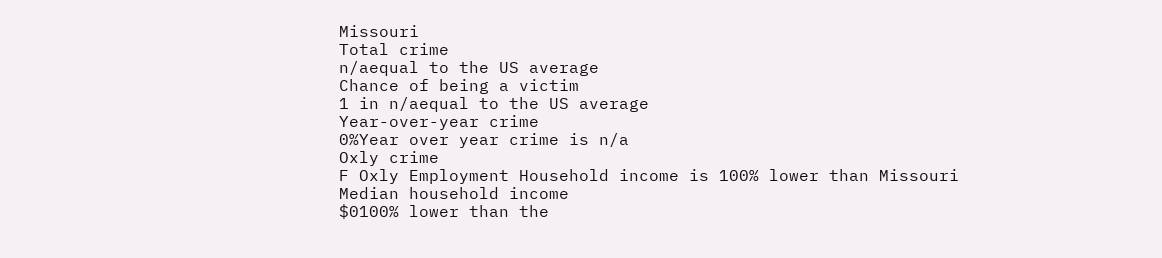Missouri
Total crime
n/aequal to the US average
Chance of being a victim
1 in n/aequal to the US average
Year-over-year crime
0%Year over year crime is n/a
Oxly crime
F Oxly Employment Household income is 100% lower than Missouri
Median household income
$0100% lower than the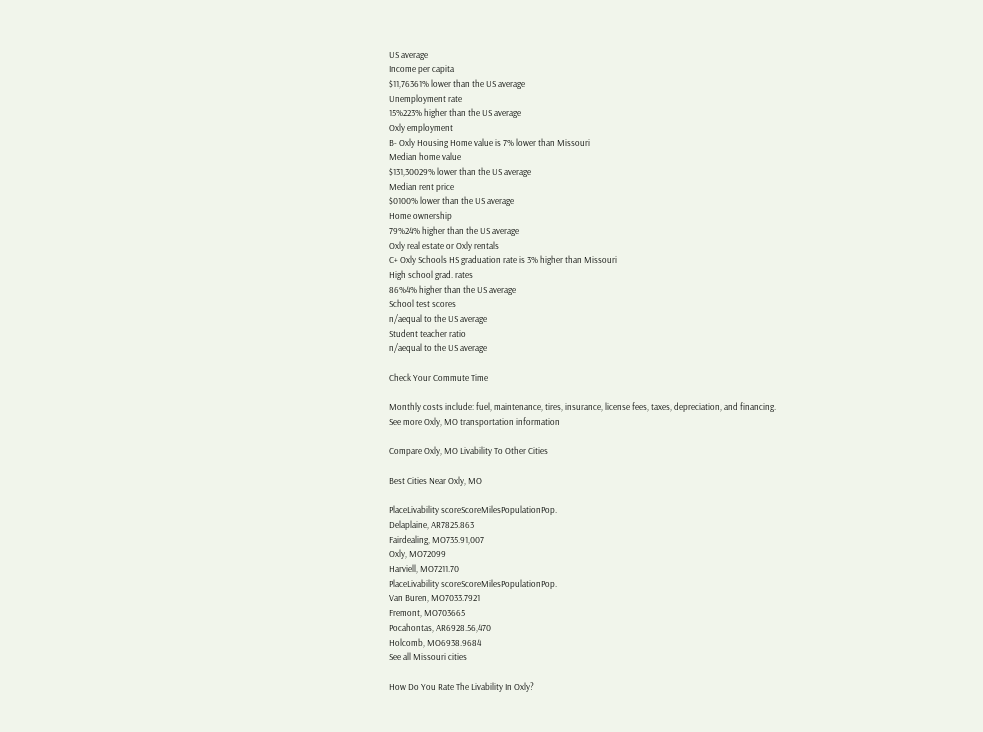US average
Income per capita
$11,76361% lower than the US average
Unemployment rate
15%223% higher than the US average
Oxly employment
B- Oxly Housing Home value is 7% lower than Missouri
Median home value
$131,30029% lower than the US average
Median rent price
$0100% lower than the US average
Home ownership
79%24% higher than the US average
Oxly real estate or Oxly rentals
C+ Oxly Schools HS graduation rate is 3% higher than Missouri
High school grad. rates
86%4% higher than the US average
School test scores
n/aequal to the US average
Student teacher ratio
n/aequal to the US average

Check Your Commute Time

Monthly costs include: fuel, maintenance, tires, insurance, license fees, taxes, depreciation, and financing.
See more Oxly, MO transportation information

Compare Oxly, MO Livability To Other Cities

Best Cities Near Oxly, MO

PlaceLivability scoreScoreMilesPopulationPop.
Delaplaine, AR7825.863
Fairdealing, MO735.91,007
Oxly, MO72099
Harviell, MO7211.70
PlaceLivability scoreScoreMilesPopulationPop.
Van Buren, MO7033.7921
Fremont, MO703665
Pocahontas, AR6928.56,470
Holcomb, MO6938.9684
See all Missouri cities

How Do You Rate The Livability In Oxly?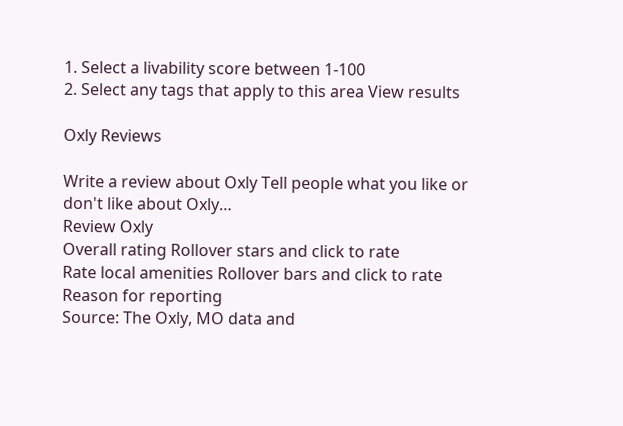1. Select a livability score between 1-100
2. Select any tags that apply to this area View results

Oxly Reviews

Write a review about Oxly Tell people what you like or don't like about Oxly…
Review Oxly
Overall rating Rollover stars and click to rate
Rate local amenities Rollover bars and click to rate
Reason for reporting
Source: The Oxly, MO data and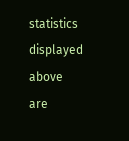statistics displayed above are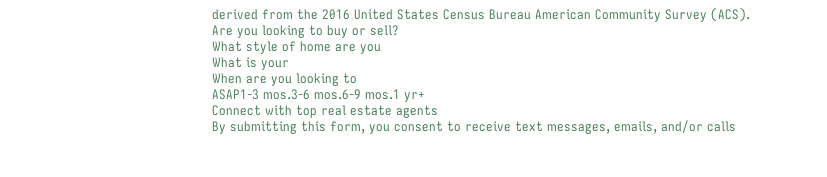derived from the 2016 United States Census Bureau American Community Survey (ACS).
Are you looking to buy or sell?
What style of home are you
What is your
When are you looking to
ASAP1-3 mos.3-6 mos.6-9 mos.1 yr+
Connect with top real estate agents
By submitting this form, you consent to receive text messages, emails, and/or calls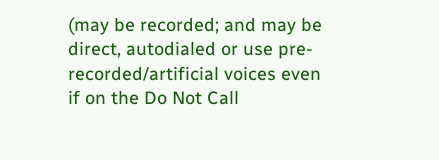(may be recorded; and may be direct, autodialed or use pre-recorded/artificial voices even if on the Do Not Call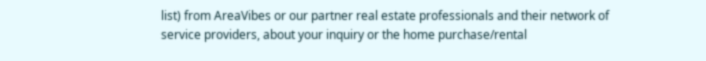list) from AreaVibes or our partner real estate professionals and their network of service providers, about your inquiry or the home purchase/rental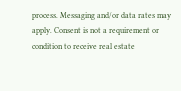process. Messaging and/or data rates may apply. Consent is not a requirement or condition to receive real estate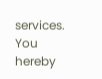services. You hereby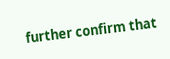further confirm that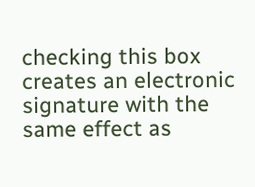checking this box creates an electronic signature with the same effect as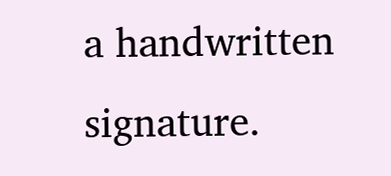a handwritten signature.